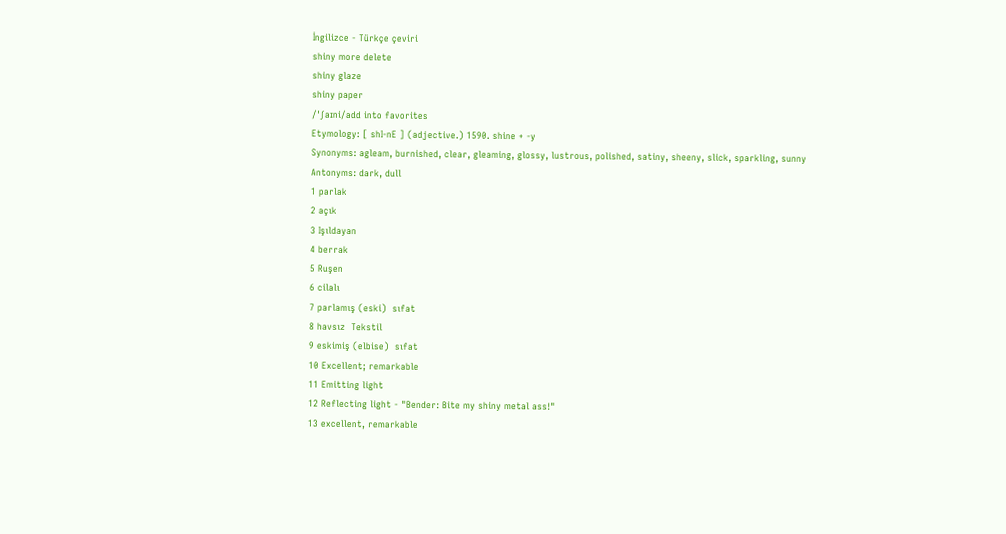İngilizce - Türkçe çeviri
shiny more delete
shiny glaze
shiny paper
/ˈʃaɪni/add into favorites
Etymology: [ shI-nE ] (adjective.) 1590. shine + -y
Synonyms: agleam, burnished, clear, gleaming, glossy, lustrous, polished, satiny, sheeny, slick, sparkling, sunny
Antonyms: dark, dull
1 parlak
2 açık
3 Işıldayan
4 berrak
5 Ruşen
6 cilalı
7 parlamış (eski)  sıfat
8 havsız  Tekstil
9 eskimiş (elbise)  sıfat
10 Excellent; remarkable
11 Emitting light
12 Reflecting light - "Bender: Bite my shiny metal ass!"
13 excellent, remarkable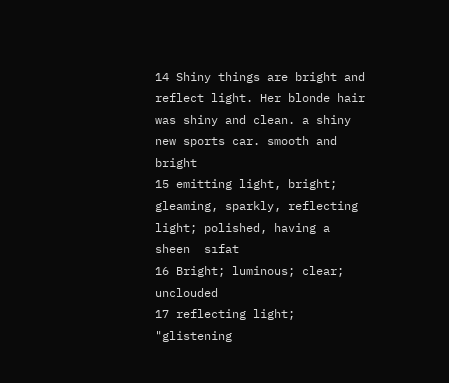14 Shiny things are bright and reflect light. Her blonde hair was shiny and clean. a shiny new sports car. smooth and bright
15 emitting light, bright; gleaming, sparkly, reflecting light; polished, having a sheen  sıfat
16 Bright; luminous; clear; unclouded
17 reflecting light; "glistening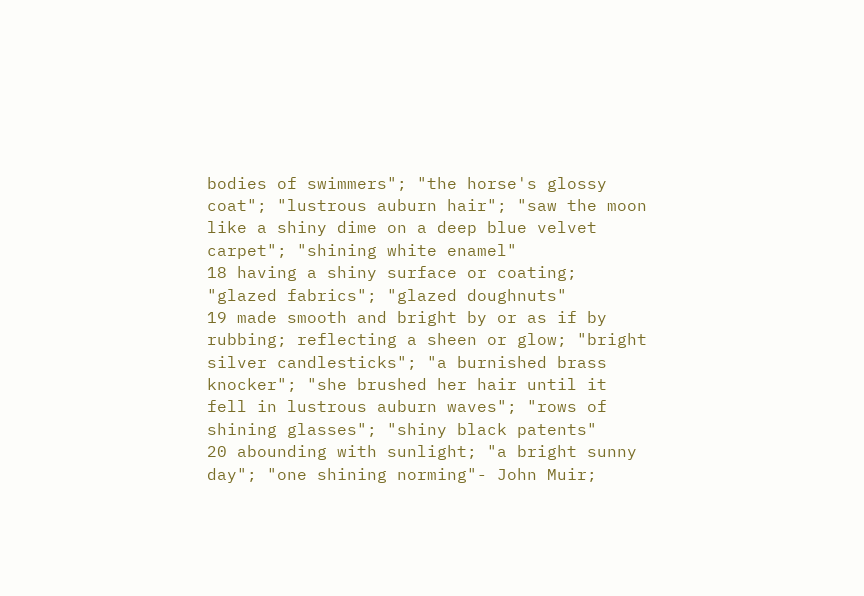bodies of swimmers"; "the horse's glossy coat"; "lustrous auburn hair"; "saw the moon like a shiny dime on a deep blue velvet carpet"; "shining white enamel"
18 having a shiny surface or coating; "glazed fabrics"; "glazed doughnuts"
19 made smooth and bright by or as if by rubbing; reflecting a sheen or glow; "bright silver candlesticks"; "a burnished brass knocker"; "she brushed her hair until it fell in lustrous auburn waves"; "rows of shining glasses"; "shiny black patents"
20 abounding with sunlight; "a bright sunny day"; "one shining norming"- John Muir;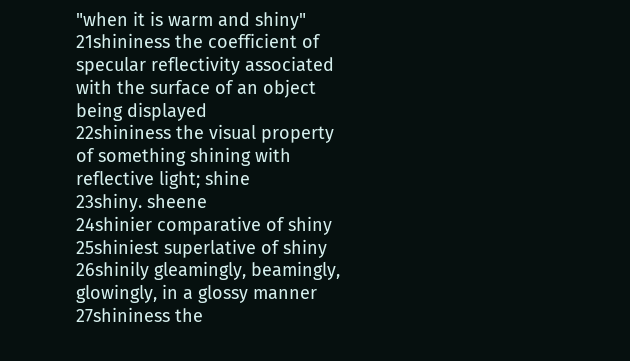"when it is warm and shiny"
21shininess the coefficient of specular reflectivity associated with the surface of an object being displayed
22shininess the visual property of something shining with reflective light; shine
23shiny. sheene
24shinier comparative of shiny
25shiniest superlative of shiny
26shinily gleamingly, beamingly, glowingly, in a glossy manner
27shininess the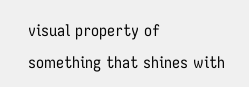visual property of something that shines with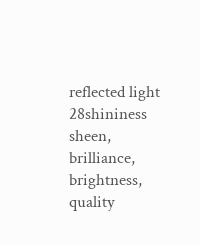reflected light
28shininess sheen, brilliance, brightness, quality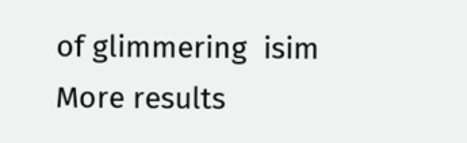of glimmering  isim
More results